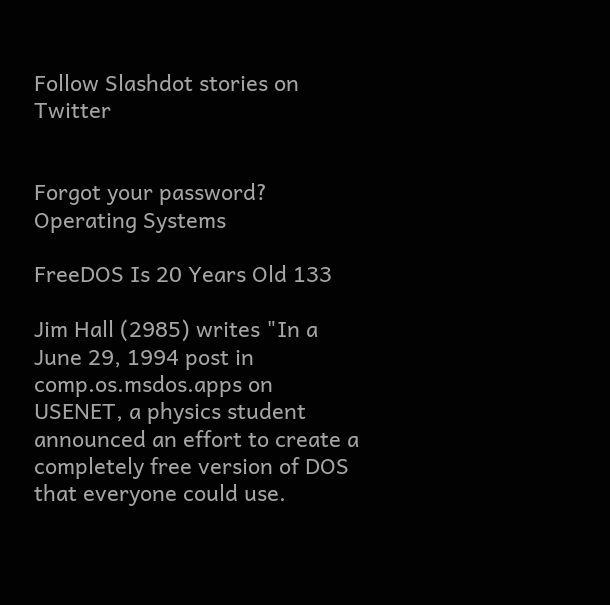Follow Slashdot stories on Twitter


Forgot your password?
Operating Systems

FreeDOS Is 20 Years Old 133

Jim Hall (2985) writes "In a June 29, 1994 post in comp.os.msdos.apps on USENET, a physics student announced an effort to create a completely free version of DOS that everyone could use.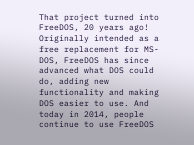That project turned into FreeDOS, 20 years ago! Originally intended as a free replacement for MS-DOS, FreeDOS has since advanced what DOS could do, adding new functionality and making DOS easier to use. And today in 2014, people continue to use FreeDOS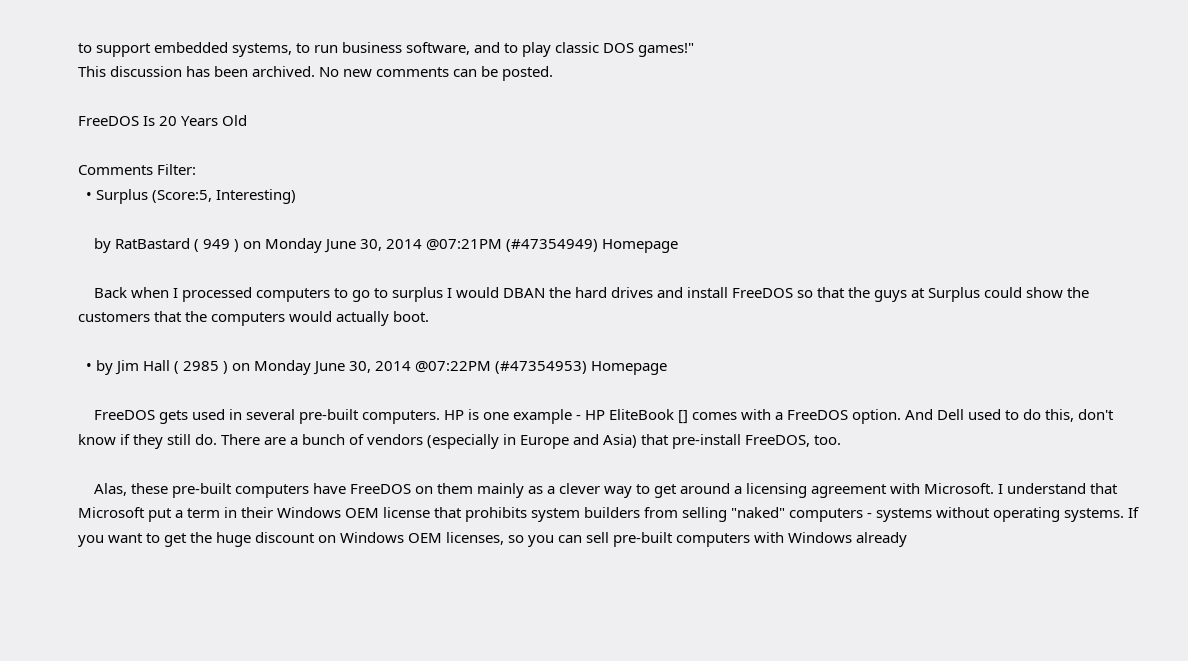to support embedded systems, to run business software, and to play classic DOS games!"
This discussion has been archived. No new comments can be posted.

FreeDOS Is 20 Years Old

Comments Filter:
  • Surplus (Score:5, Interesting)

    by RatBastard ( 949 ) on Monday June 30, 2014 @07:21PM (#47354949) Homepage

    Back when I processed computers to go to surplus I would DBAN the hard drives and install FreeDOS so that the guys at Surplus could show the customers that the computers would actually boot.

  • by Jim Hall ( 2985 ) on Monday June 30, 2014 @07:22PM (#47354953) Homepage

    FreeDOS gets used in several pre-built computers. HP is one example - HP EliteBook [] comes with a FreeDOS option. And Dell used to do this, don't know if they still do. There are a bunch of vendors (especially in Europe and Asia) that pre-install FreeDOS, too.

    Alas, these pre-built computers have FreeDOS on them mainly as a clever way to get around a licensing agreement with Microsoft. I understand that Microsoft put a term in their Windows OEM license that prohibits system builders from selling "naked" computers - systems without operating systems. If you want to get the huge discount on Windows OEM licenses, so you can sell pre-built computers with Windows already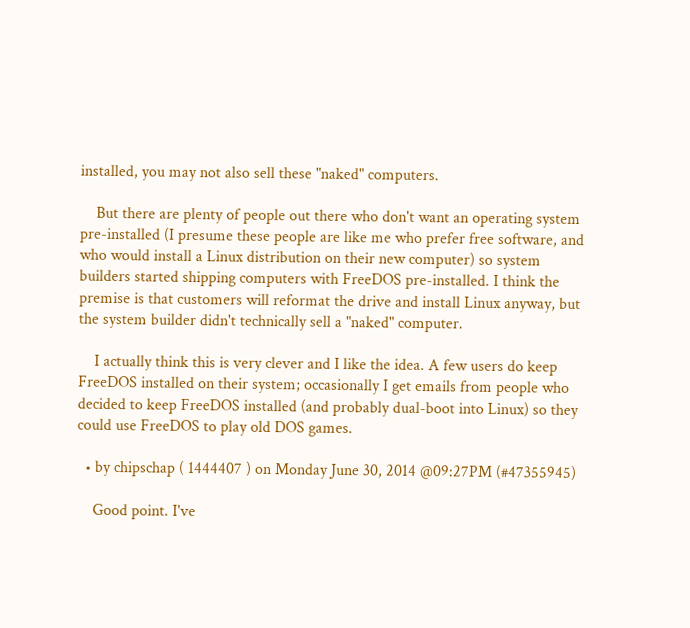installed, you may not also sell these "naked" computers.

    But there are plenty of people out there who don't want an operating system pre-installed (I presume these people are like me who prefer free software, and who would install a Linux distribution on their new computer) so system builders started shipping computers with FreeDOS pre-installed. I think the premise is that customers will reformat the drive and install Linux anyway, but the system builder didn't technically sell a "naked" computer.

    I actually think this is very clever and I like the idea. A few users do keep FreeDOS installed on their system; occasionally I get emails from people who decided to keep FreeDOS installed (and probably dual-boot into Linux) so they could use FreeDOS to play old DOS games.

  • by chipschap ( 1444407 ) on Monday June 30, 2014 @09:27PM (#47355945)

    Good point. I've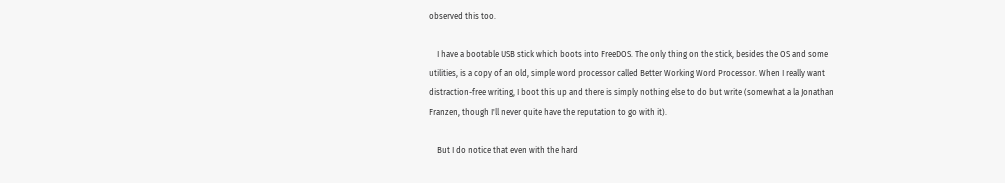observed this too.

    I have a bootable USB stick which boots into FreeDOS. The only thing on the stick, besides the OS and some utilities, is a copy of an old, simple word processor called Better Working Word Processor. When I really want distraction-free writing, I boot this up and there is simply nothing else to do but write (somewhat a la Jonathan Franzen, though I'll never quite have the reputation to go with it).

    But I do notice that even with the hard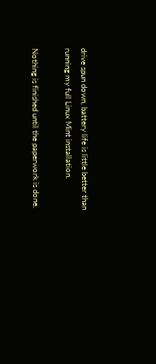drive spun down, battery life is little better than running my full Linux Mint installation.

Nothing is finished until the paperwork is done.